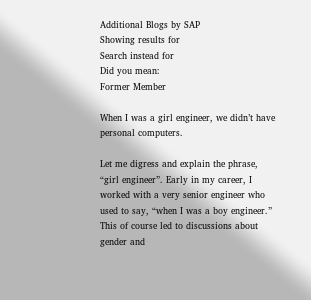Additional Blogs by SAP
Showing results for
Search instead for
Did you mean:
Former Member

When I was a girl engineer, we didn’t have personal computers.

Let me digress and explain the phrase, “girl engineer”. Early in my career, I worked with a very senior engineer who used to say, “when I was a boy engineer.” This of course led to discussions about gender and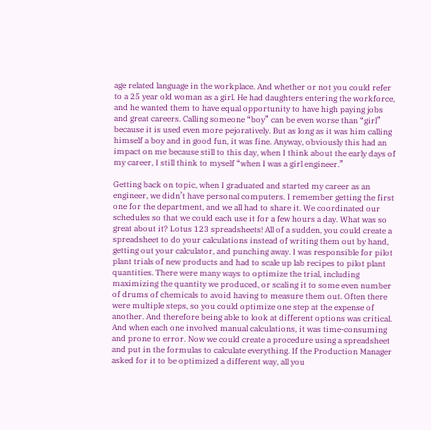age related language in the workplace. And whether or not you could refer to a 25 year old woman as a girl. He had daughters entering the workforce, and he wanted them to have equal opportunity to have high paying jobs and great careers. Calling someone “boy” can be even worse than “girl” because it is used even more pejoratively. But as long as it was him calling himself a boy and in good fun, it was fine. Anyway, obviously this had an impact on me because still to this day, when I think about the early days of my career, I still think to myself “when I was a girl engineer.”

Getting back on topic, when I graduated and started my career as an engineer, we didn’t have personal computers. I remember getting the first one for the department, and we all had to share it. We coordinated our schedules so that we could each use it for a few hours a day. What was so great about it? Lotus 123 spreadsheets! All of a sudden, you could create a spreadsheet to do your calculations instead of writing them out by hand, getting out your calculator, and punching away. I was responsible for pilot plant trials of new products and had to scale up lab recipes to pilot plant quantities. There were many ways to optimize the trial, including maximizing the quantity we produced, or scaling it to some even number of drums of chemicals to avoid having to measure them out. Often there were multiple steps, so you could optimize one step at the expense of another. And therefore being able to look at different options was critical. And when each one involved manual calculations, it was time-consuming and prone to error. Now we could create a procedure using a spreadsheet and put in the formulas to calculate everything. If the Production Manager asked for it to be optimized a different way, all you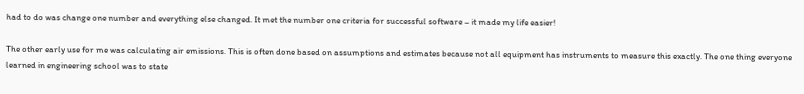had to do was change one number and everything else changed. It met the number one criteria for successful software – it made my life easier!

The other early use for me was calculating air emissions. This is often done based on assumptions and estimates because not all equipment has instruments to measure this exactly. The one thing everyone learned in engineering school was to state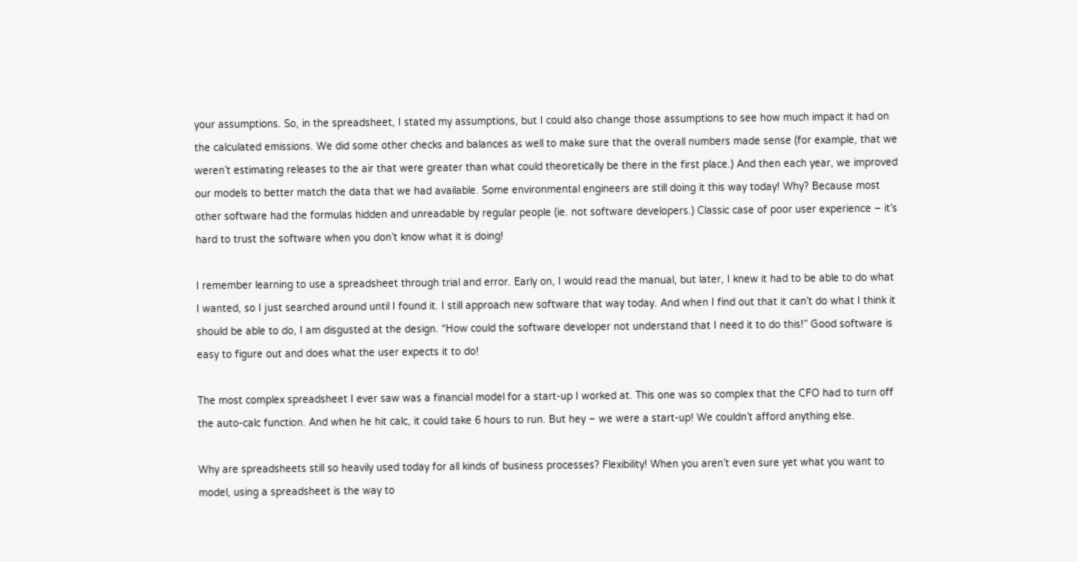your assumptions. So, in the spreadsheet, I stated my assumptions, but I could also change those assumptions to see how much impact it had on the calculated emissions. We did some other checks and balances as well to make sure that the overall numbers made sense (for example, that we weren’t estimating releases to the air that were greater than what could theoretically be there in the first place.) And then each year, we improved our models to better match the data that we had available. Some environmental engineers are still doing it this way today! Why? Because most other software had the formulas hidden and unreadable by regular people (ie. not software developers.) Classic case of poor user experience – it’s hard to trust the software when you don’t know what it is doing!

I remember learning to use a spreadsheet through trial and error. Early on, I would read the manual, but later, I knew it had to be able to do what I wanted, so I just searched around until I found it. I still approach new software that way today. And when I find out that it can’t do what I think it should be able to do, I am disgusted at the design. “How could the software developer not understand that I need it to do this!” Good software is easy to figure out and does what the user expects it to do!

The most complex spreadsheet I ever saw was a financial model for a start-up I worked at. This one was so complex that the CFO had to turn off the auto-calc function. And when he hit calc, it could take 6 hours to run. But hey – we were a start-up! We couldn’t afford anything else.

Why are spreadsheets still so heavily used today for all kinds of business processes? Flexibility! When you aren’t even sure yet what you want to model, using a spreadsheet is the way to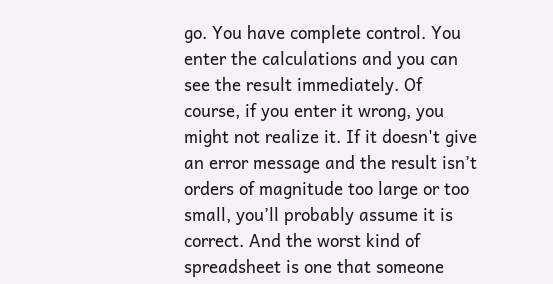go. You have complete control. You enter the calculations and you can see the result immediately. Of course, if you enter it wrong, you might not realize it. If it doesn't give an error message and the result isn’t orders of magnitude too large or too small, you’ll probably assume it is correct. And the worst kind of spreadsheet is one that someone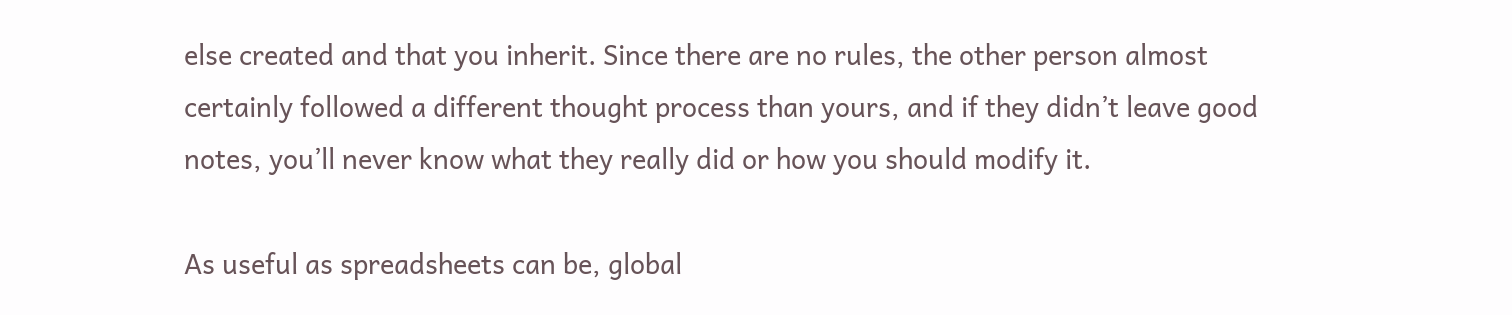else created and that you inherit. Since there are no rules, the other person almost certainly followed a different thought process than yours, and if they didn’t leave good notes, you’ll never know what they really did or how you should modify it.

As useful as spreadsheets can be, global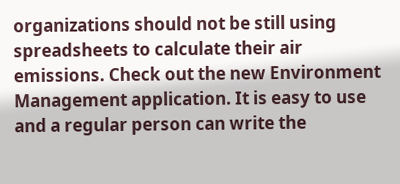organizations should not be still using spreadsheets to calculate their air emissions. Check out the new Environment Management application. It is easy to use and a regular person can write the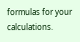formulas for your calculations.